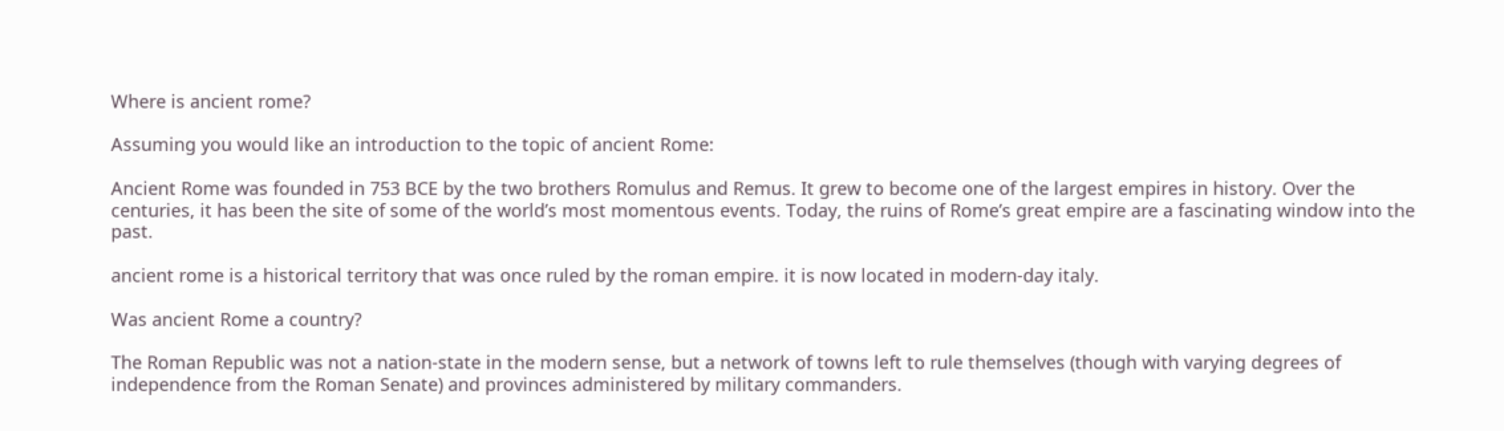Where is ancient rome?

Assuming you would like an introduction to the topic of ancient Rome:

Ancient Rome was founded in 753 BCE by the two brothers Romulus and Remus. It grew to become one of the largest empires in history. Over the centuries, it has been the site of some of the world’s most momentous events. Today, the ruins of Rome’s great empire are a fascinating window into the past.

ancient rome is a historical territory that was once ruled by the roman empire. it is now located in modern-day italy.

Was ancient Rome a country?

The Roman Republic was not a nation-state in the modern sense, but a network of towns left to rule themselves (though with varying degrees of independence from the Roman Senate) and provinces administered by military commanders.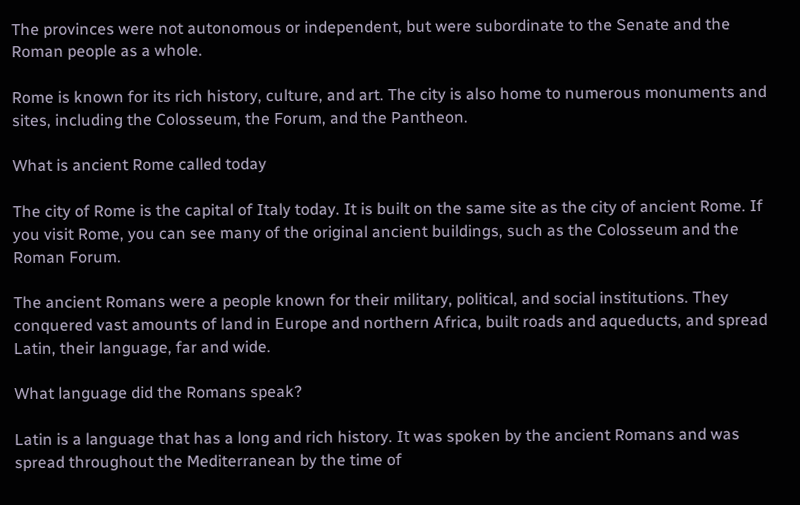The provinces were not autonomous or independent, but were subordinate to the Senate and the Roman people as a whole.

Rome is known for its rich history, culture, and art. The city is also home to numerous monuments and sites, including the Colosseum, the Forum, and the Pantheon.

What is ancient Rome called today

The city of Rome is the capital of Italy today. It is built on the same site as the city of ancient Rome. If you visit Rome, you can see many of the original ancient buildings, such as the Colosseum and the Roman Forum.

The ancient Romans were a people known for their military, political, and social institutions. They conquered vast amounts of land in Europe and northern Africa, built roads and aqueducts, and spread Latin, their language, far and wide.

What language did the Romans speak?

Latin is a language that has a long and rich history. It was spoken by the ancient Romans and was spread throughout the Mediterranean by the time of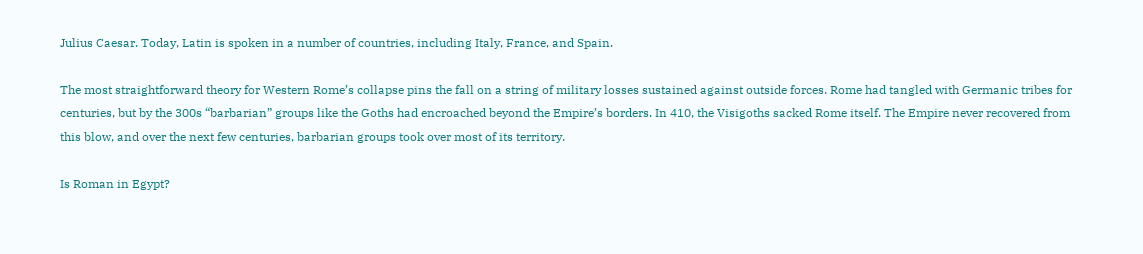Julius Caesar. Today, Latin is spoken in a number of countries, including Italy, France, and Spain.

The most straightforward theory for Western Rome’s collapse pins the fall on a string of military losses sustained against outside forces. Rome had tangled with Germanic tribes for centuries, but by the 300s “barbarian” groups like the Goths had encroached beyond the Empire’s borders. In 410, the Visigoths sacked Rome itself. The Empire never recovered from this blow, and over the next few centuries, barbarian groups took over most of its territory.

Is Roman in Egypt?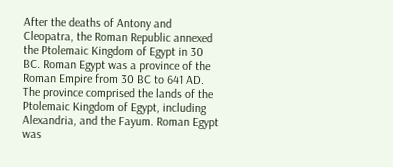After the deaths of Antony and Cleopatra, the Roman Republic annexed the Ptolemaic Kingdom of Egypt in 30 BC. Roman Egypt was a province of the Roman Empire from 30 BC to 641 AD. The province comprised the lands of the Ptolemaic Kingdom of Egypt, including Alexandria, and the Fayum. Roman Egypt was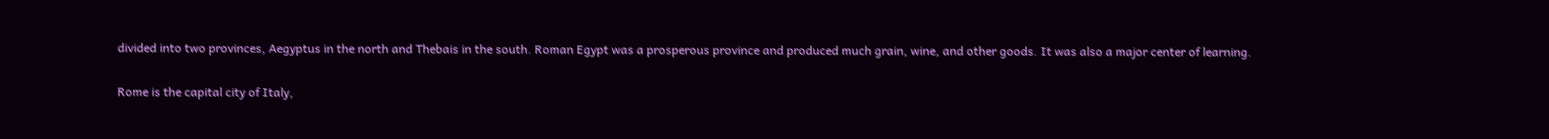divided into two provinces, Aegyptus in the north and Thebais in the south. Roman Egypt was a prosperous province and produced much grain, wine, and other goods. It was also a major center of learning.

Rome is the capital city of Italy,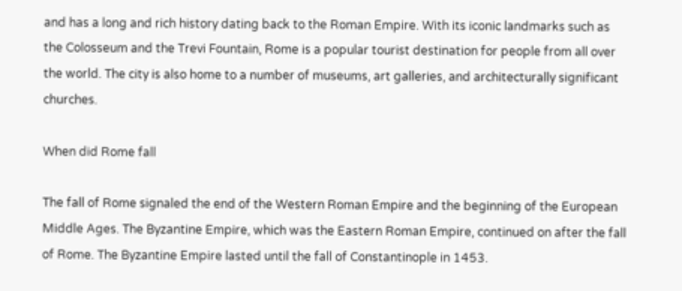and has a long and rich history dating back to the Roman Empire. With its iconic landmarks such as the Colosseum and the Trevi Fountain, Rome is a popular tourist destination for people from all over the world. The city is also home to a number of museums, art galleries, and architecturally significant churches.

When did Rome fall

The fall of Rome signaled the end of the Western Roman Empire and the beginning of the European Middle Ages. The Byzantine Empire, which was the Eastern Roman Empire, continued on after the fall of Rome. The Byzantine Empire lasted until the fall of Constantinople in 1453.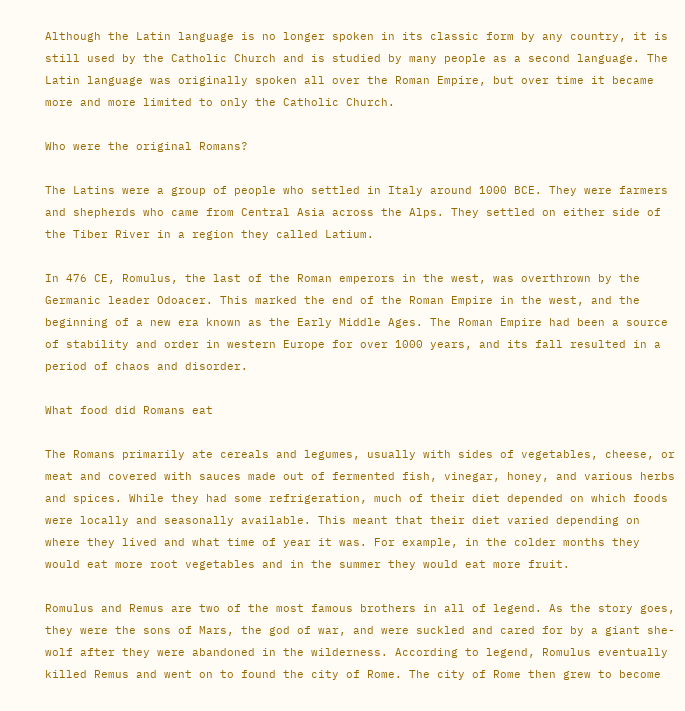Although the Latin language is no longer spoken in its classic form by any country, it is still used by the Catholic Church and is studied by many people as a second language. The Latin language was originally spoken all over the Roman Empire, but over time it became more and more limited to only the Catholic Church.

Who were the original Romans?

The Latins were a group of people who settled in Italy around 1000 BCE. They were farmers and shepherds who came from Central Asia across the Alps. They settled on either side of the Tiber River in a region they called Latium.

In 476 CE, Romulus, the last of the Roman emperors in the west, was overthrown by the Germanic leader Odoacer. This marked the end of the Roman Empire in the west, and the beginning of a new era known as the Early Middle Ages. The Roman Empire had been a source of stability and order in western Europe for over 1000 years, and its fall resulted in a period of chaos and disorder.

What food did Romans eat

The Romans primarily ate cereals and legumes, usually with sides of vegetables, cheese, or meat and covered with sauces made out of fermented fish, vinegar, honey, and various herbs and spices. While they had some refrigeration, much of their diet depended on which foods were locally and seasonally available. This meant that their diet varied depending on where they lived and what time of year it was. For example, in the colder months they would eat more root vegetables and in the summer they would eat more fruit.

Romulus and Remus are two of the most famous brothers in all of legend. As the story goes, they were the sons of Mars, the god of war, and were suckled and cared for by a giant she-wolf after they were abandoned in the wilderness. According to legend, Romulus eventually killed Remus and went on to found the city of Rome. The city of Rome then grew to become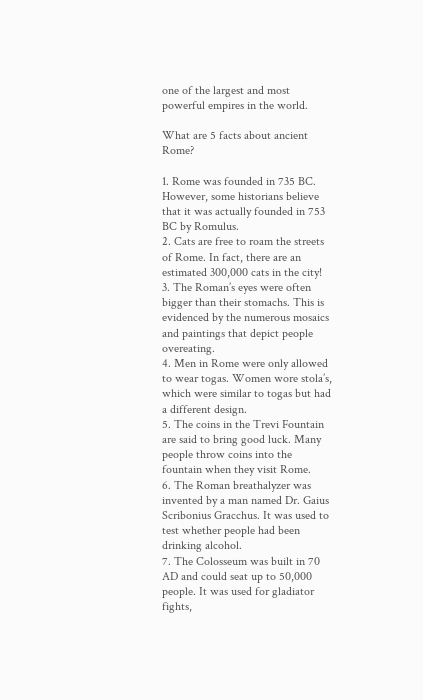one of the largest and most powerful empires in the world.

What are 5 facts about ancient Rome?

1. Rome was founded in 735 BC. However, some historians believe that it was actually founded in 753 BC by Romulus.
2. Cats are free to roam the streets of Rome. In fact, there are an estimated 300,000 cats in the city!
3. The Roman’s eyes were often bigger than their stomachs. This is evidenced by the numerous mosaics and paintings that depict people overeating.
4. Men in Rome were only allowed to wear togas. Women wore stola’s, which were similar to togas but had a different design.
5. The coins in the Trevi Fountain are said to bring good luck. Many people throw coins into the fountain when they visit Rome.
6. The Roman breathalyzer was invented by a man named Dr. Gaius Scribonius Gracchus. It was used to test whether people had been drinking alcohol.
7. The Colosseum was built in 70 AD and could seat up to 50,000 people. It was used for gladiator fights,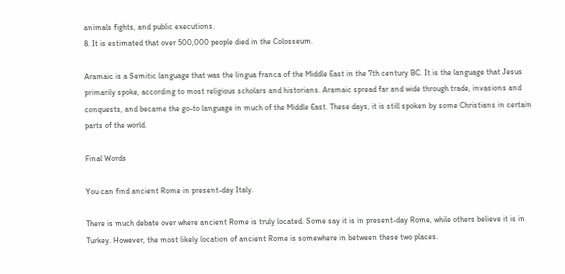animals fights, and public executions.
8. It is estimated that over 500,000 people died in the Colosseum.

Aramaic is a Semitic language that was the lingua franca of the Middle East in the 7th century BC. It is the language that Jesus primarily spoke, according to most religious scholars and historians. Aramaic spread far and wide through trade, invasions and conquests, and became the go-to language in much of the Middle East. These days, it is still spoken by some Christians in certain parts of the world.

Final Words

You can find ancient Rome in present-day Italy.

There is much debate over where ancient Rome is truly located. Some say it is in present-day Rome, while others believe it is in Turkey. However, the most likely location of ancient Rome is somewhere in between these two places.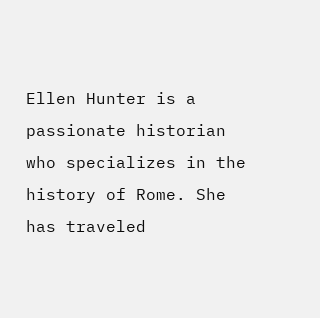Ellen Hunter is a passionate historian who specializes in the history of Rome. She has traveled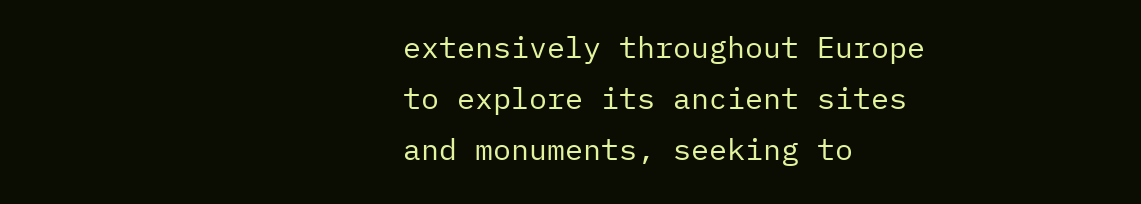extensively throughout Europe to explore its ancient sites and monuments, seeking to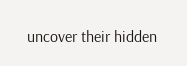uncover their hidden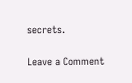secrets.

Leave a Comment